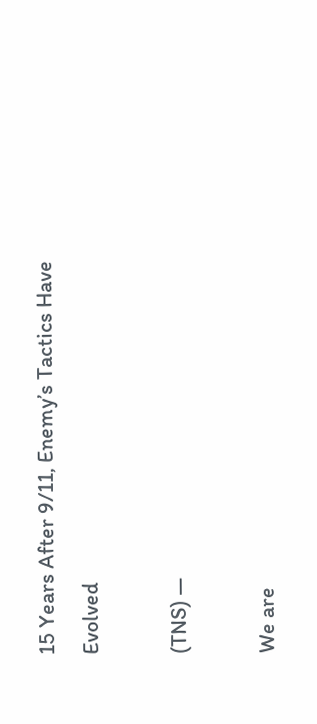15 Years After 9/11, Enemy’s Tactics Have Evolved

(TNS) —

We are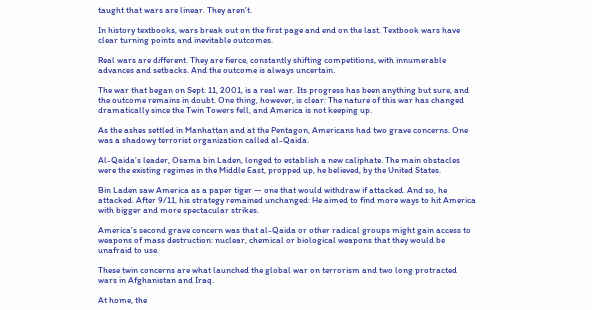taught that wars are linear. They aren’t.

In history textbooks, wars break out on the first page and end on the last. Textbook wars have clear turning points and inevitable outcomes.

Real wars are different. They are fierce, constantly shifting competitions, with innumerable advances and setbacks. And the outcome is always uncertain.

The war that began on Sept. 11, 2001, is a real war. Its progress has been anything but sure, and the outcome remains in doubt. One thing, however, is clear: The nature of this war has changed dramatically since the Twin Towers fell, and America is not keeping up.

As the ashes settled in Manhattan and at the Pentagon, Americans had two grave concerns. One was a shadowy terrorist organization called al-Qaida.

Al-Qaida’s leader, Osama bin Laden, longed to establish a new caliphate. The main obstacles were the existing regimes in the Middle East, propped up, he believed, by the United States.

Bin Laden saw America as a paper tiger — one that would withdraw if attacked. And so, he attacked. After 9/11, his strategy remained unchanged: He aimed to find more ways to hit America with bigger and more spectacular strikes.

America’s second grave concern was that al-Qaida or other radical groups might gain access to weapons of mass destruction: nuclear, chemical or biological weapons that they would be unafraid to use.

These twin concerns are what launched the global war on terrorism and two long protracted wars in Afghanistan and Iraq.

At home, the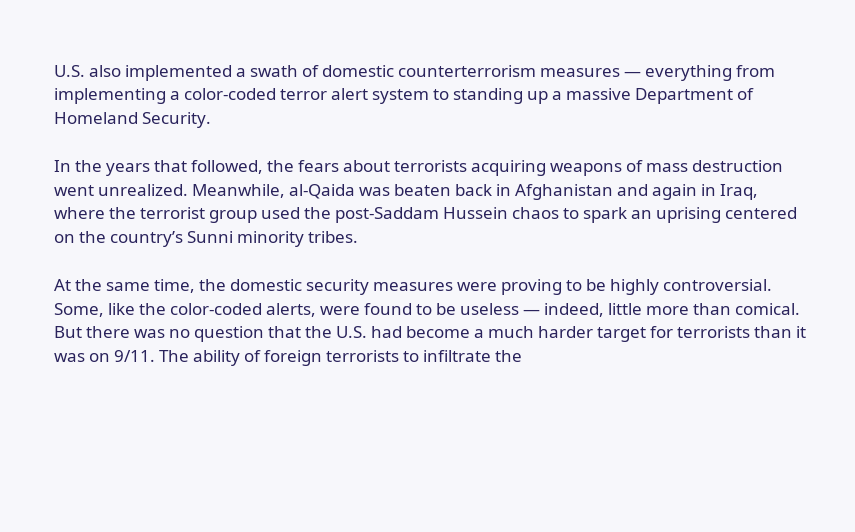U.S. also implemented a swath of domestic counterterrorism measures — everything from implementing a color-coded terror alert system to standing up a massive Department of Homeland Security.

In the years that followed, the fears about terrorists acquiring weapons of mass destruction went unrealized. Meanwhile, al-Qaida was beaten back in Afghanistan and again in Iraq, where the terrorist group used the post-Saddam Hussein chaos to spark an uprising centered on the country’s Sunni minority tribes.

At the same time, the domestic security measures were proving to be highly controversial. Some, like the color-coded alerts, were found to be useless — indeed, little more than comical. But there was no question that the U.S. had become a much harder target for terrorists than it was on 9/11. The ability of foreign terrorists to infiltrate the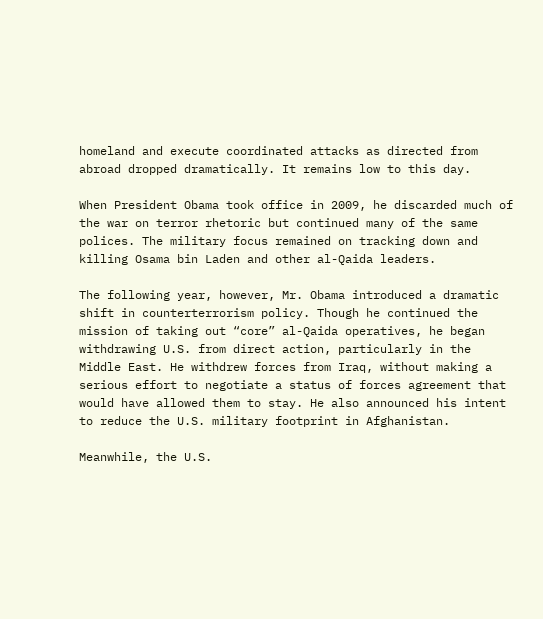homeland and execute coordinated attacks as directed from abroad dropped dramatically. It remains low to this day.

When President Obama took office in 2009, he discarded much of the war on terror rhetoric but continued many of the same polices. The military focus remained on tracking down and killing Osama bin Laden and other al-Qaida leaders.

The following year, however, Mr. Obama introduced a dramatic shift in counterterrorism policy. Though he continued the mission of taking out “core” al-Qaida operatives, he began withdrawing U.S. from direct action, particularly in the Middle East. He withdrew forces from Iraq, without making a serious effort to negotiate a status of forces agreement that would have allowed them to stay. He also announced his intent to reduce the U.S. military footprint in Afghanistan.

Meanwhile, the U.S.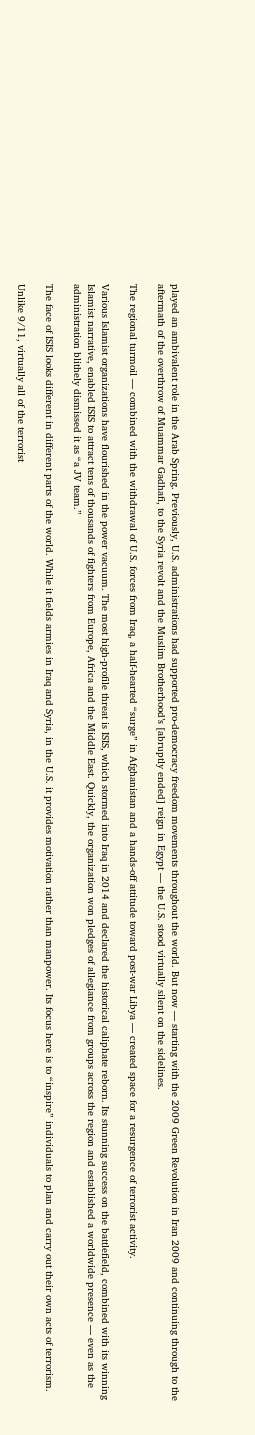played an ambivalent role in the Arab Spring. Previously, U.S. administrations had supported pro-democracy freedom movements throughout the world. But now — starting with the 2009 Green Revolution in Iran 2009 and continuing through to the aftermath of the overthrow of Muammar Gadhafi, to the Syria revolt and the Muslim Brotherhood’s [abruptly ended] reign in Egypt — the U.S. stood virtually silent on the sidelines.

The regional turmoil — combined with the withdrawal of U.S. forces from Iraq, a half-hearted “surge” in Afghanistan and a hands-off attitude toward post-war Libya — created space for a resurgence of terrorist activity.

Various Islamist organizations have flourished in the power vacuum. The most high-profile threat is ISIS, which stormed into Iraq in 2014 and declared the historical caliphate reborn. Its stunning success on the battlefield, combined with its winning Islamist narrative, enabled ISIS to attract tens of thousands of fighters from Europe, Africa and the Middle East. Quickly, the organization won pledges of allegiance from groups across the region and established a worldwide presence — even as the administration blithely dismissed it as “a JV team.”

The face of ISIS looks different in different parts of the world. While it fields armies in Iraq and Syria, in the U.S. it provides motivation rather than manpower. Its focus here is to “inspire” individuals to plan and carry out their own acts of terrorism.

Unlike 9/11, virtually all of the terrorist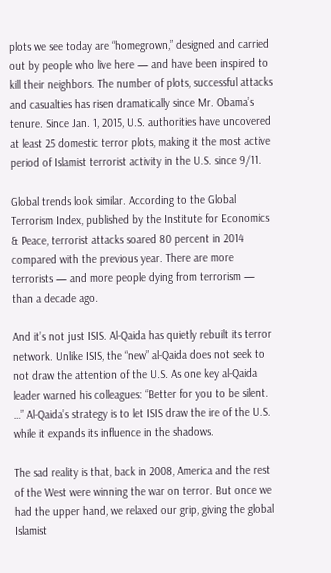plots we see today are “homegrown,” designed and carried out by people who live here — and have been inspired to kill their neighbors. The number of plots, successful attacks and casualties has risen dramatically since Mr. Obama’s tenure. Since Jan. 1, 2015, U.S. authorities have uncovered at least 25 domestic terror plots, making it the most active period of Islamist terrorist activity in the U.S. since 9/11.

Global trends look similar. According to the Global Terrorism Index, published by the Institute for Economics & Peace, terrorist attacks soared 80 percent in 2014 compared with the previous year. There are more terrorists — and more people dying from terrorism — than a decade ago.

And it’s not just ISIS. Al-Qaida has quietly rebuilt its terror network. Unlike ISIS, the “new” al-Qaida does not seek to not draw the attention of the U.S. As one key al-Qaida leader warned his colleagues: “Better for you to be silent. …” Al-Qaida’s strategy is to let ISIS draw the ire of the U.S. while it expands its influence in the shadows.

The sad reality is that, back in 2008, America and the rest of the West were winning the war on terror. But once we had the upper hand, we relaxed our grip, giving the global Islamist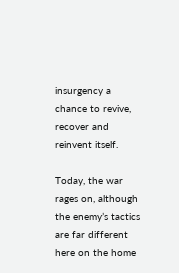insurgency a chance to revive, recover and reinvent itself.

Today, the war rages on, although the enemy’s tactics are far different here on the home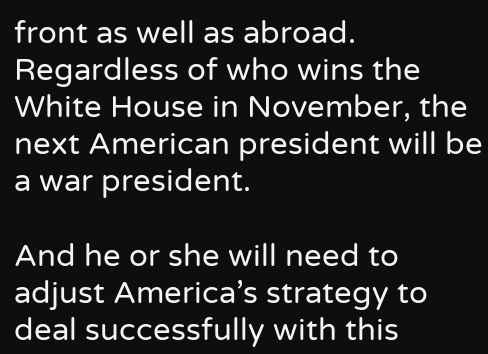front as well as abroad. Regardless of who wins the White House in November, the next American president will be a war president.

And he or she will need to adjust America’s strategy to deal successfully with this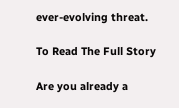ever-evolving threat.

To Read The Full Story

Are you already a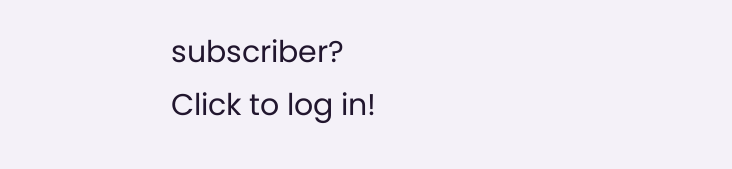subscriber?
Click to log in!